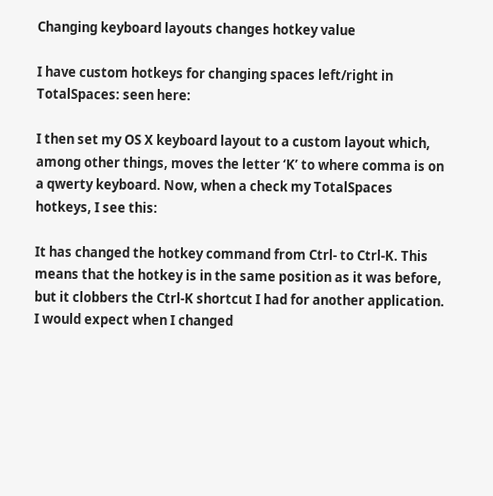Changing keyboard layouts changes hotkey value

I have custom hotkeys for changing spaces left/right in TotalSpaces: seen here:

I then set my OS X keyboard layout to a custom layout which, among other things, moves the letter ‘K’ to where comma is on a qwerty keyboard. Now, when a check my TotalSpaces hotkeys, I see this:

It has changed the hotkey command from Ctrl- to Ctrl-K. This means that the hotkey is in the same position as it was before, but it clobbers the Ctrl-K shortcut I had for another application. I would expect when I changed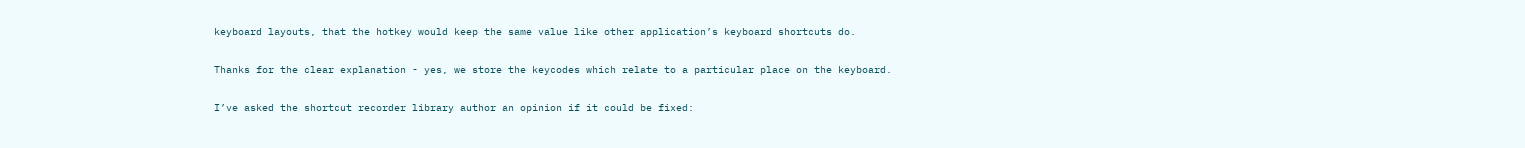keyboard layouts, that the hotkey would keep the same value like other application’s keyboard shortcuts do.

Thanks for the clear explanation - yes, we store the keycodes which relate to a particular place on the keyboard.

I’ve asked the shortcut recorder library author an opinion if it could be fixed: